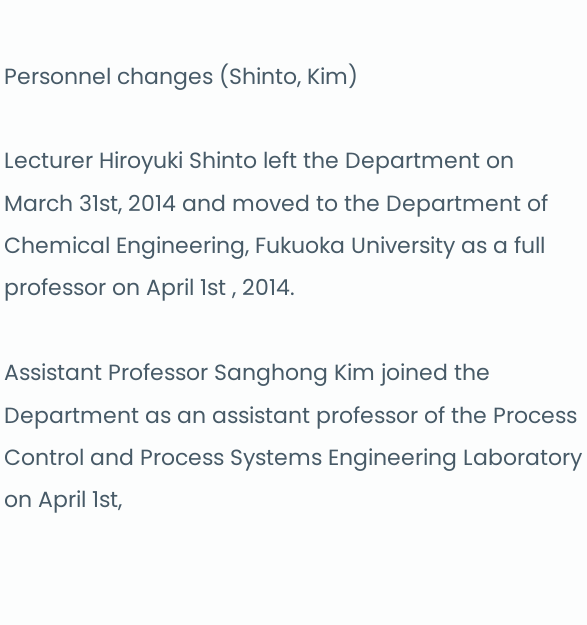Personnel changes (Shinto, Kim)

Lecturer Hiroyuki Shinto left the Department on March 31st, 2014 and moved to the Department of Chemical Engineering, Fukuoka University as a full professor on April 1st , 2014.

Assistant Professor Sanghong Kim joined the Department as an assistant professor of the Process Control and Process Systems Engineering Laboratory on April 1st,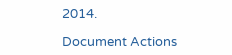2014.

Document Actions